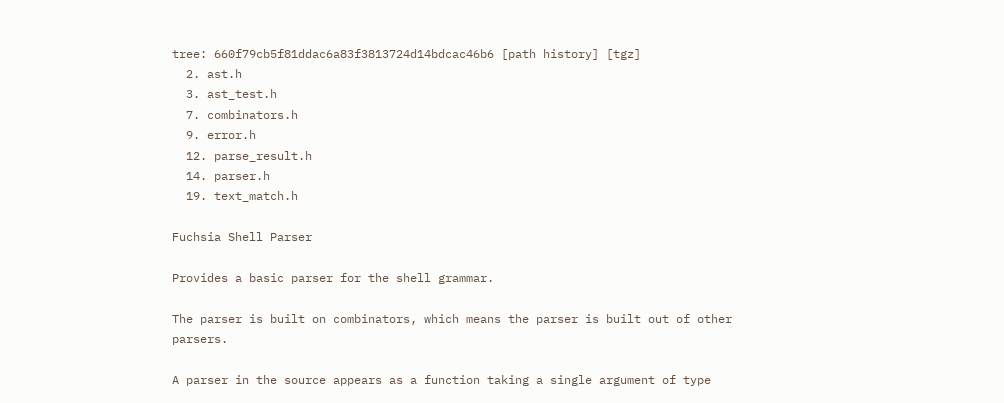tree: 660f79cb5f81ddac6a83f3813724d14bdcac46b6 [path history] [tgz]
  2. ast.h
  3. ast_test.h
  7. combinators.h
  9. error.h
  12. parse_result.h
  14. parser.h
  19. text_match.h

Fuchsia Shell Parser

Provides a basic parser for the shell grammar.

The parser is built on combinators, which means the parser is built out of other parsers.

A parser in the source appears as a function taking a single argument of type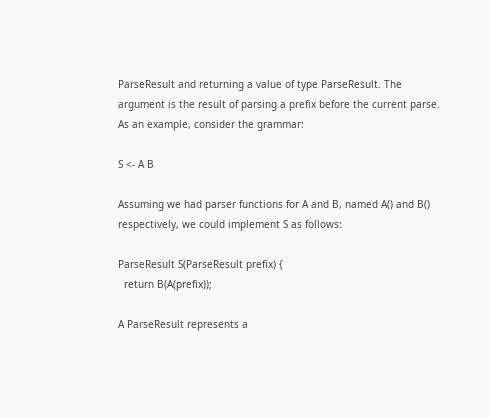ParseResult and returning a value of type ParseResult. The argument is the result of parsing a prefix before the current parse. As an example, consider the grammar:

S <- A B

Assuming we had parser functions for A and B, named A() and B() respectively, we could implement S as follows:

ParseResult S(ParseResult prefix) {
  return B(A(prefix));

A ParseResult represents a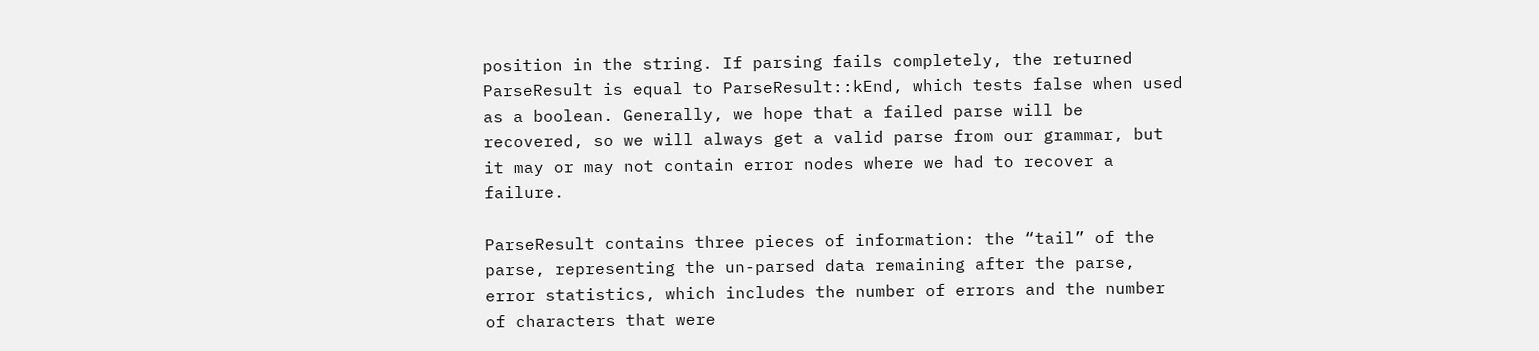position in the string. If parsing fails completely, the returned ParseResult is equal to ParseResult::kEnd, which tests false when used as a boolean. Generally, we hope that a failed parse will be recovered, so we will always get a valid parse from our grammar, but it may or may not contain error nodes where we had to recover a failure.

ParseResult contains three pieces of information: the “tail” of the parse, representing the un-parsed data remaining after the parse, error statistics, which includes the number of errors and the number of characters that were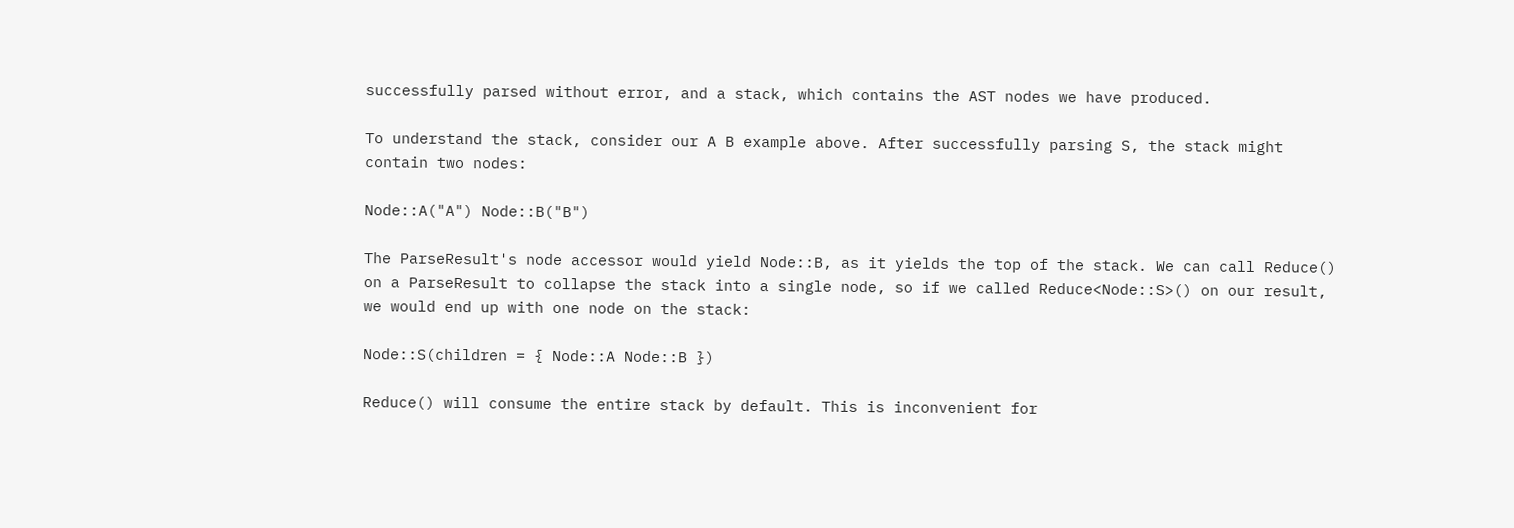successfully parsed without error, and a stack, which contains the AST nodes we have produced.

To understand the stack, consider our A B example above. After successfully parsing S, the stack might contain two nodes:

Node::A("A") Node::B("B")

The ParseResult's node accessor would yield Node::B, as it yields the top of the stack. We can call Reduce() on a ParseResult to collapse the stack into a single node, so if we called Reduce<Node::S>() on our result, we would end up with one node on the stack:

Node::S(children = { Node::A Node::B })

Reduce() will consume the entire stack by default. This is inconvenient for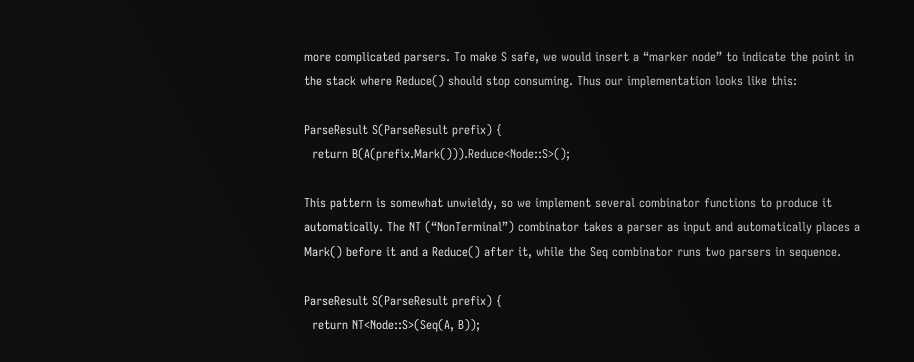more complicated parsers. To make S safe, we would insert a “marker node” to indicate the point in the stack where Reduce() should stop consuming. Thus our implementation looks like this:

ParseResult S(ParseResult prefix) {
  return B(A(prefix.Mark())).Reduce<Node::S>();

This pattern is somewhat unwieldy, so we implement several combinator functions to produce it automatically. The NT (“NonTerminal”) combinator takes a parser as input and automatically places a Mark() before it and a Reduce() after it, while the Seq combinator runs two parsers in sequence.

ParseResult S(ParseResult prefix) {
  return NT<Node::S>(Seq(A, B));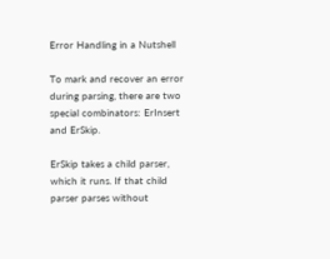Error Handling in a Nutshell

To mark and recover an error during parsing, there are two special combinators: ErInsert and ErSkip.

ErSkip takes a child parser, which it runs. If that child parser parses without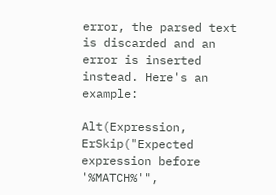error, the parsed text is discarded and an error is inserted instead. Here's an example:

Alt(Expression, ErSkip("Expected expression before '%MATCH%'",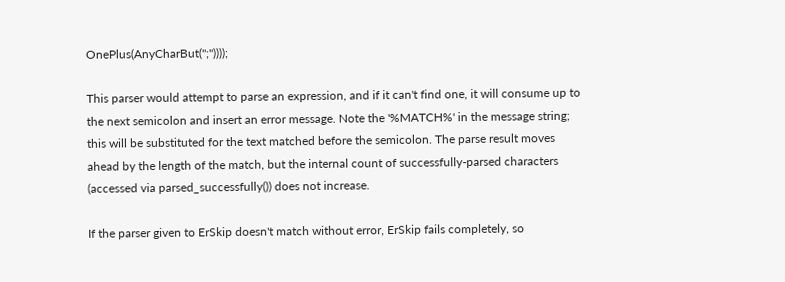OnePlus(AnyCharBut(";"))));

This parser would attempt to parse an expression, and if it can't find one, it will consume up to the next semicolon and insert an error message. Note the '%MATCH%' in the message string; this will be substituted for the text matched before the semicolon. The parse result moves ahead by the length of the match, but the internal count of successfully-parsed characters (accessed via parsed_successfully()) does not increase.

If the parser given to ErSkip doesn't match without error, ErSkip fails completely, so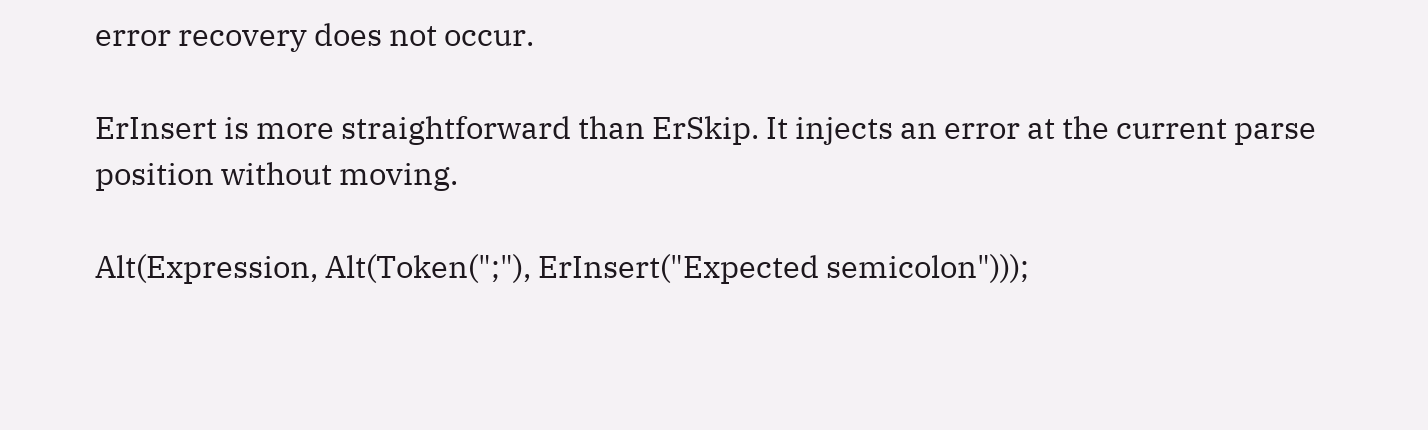error recovery does not occur.

ErInsert is more straightforward than ErSkip. It injects an error at the current parse position without moving.

Alt(Expression, Alt(Token(";"), ErInsert("Expected semicolon")));